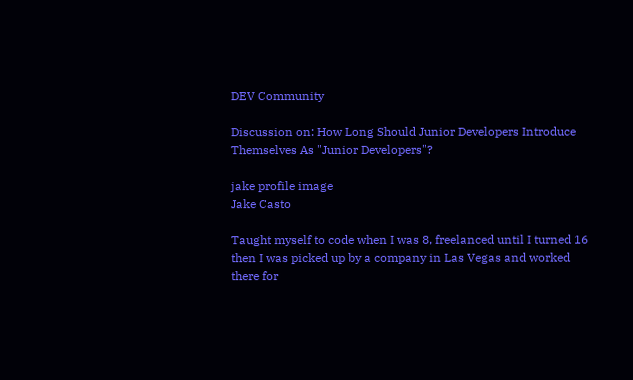DEV Community

Discussion on: How Long Should Junior Developers Introduce Themselves As "Junior Developers"?

jake profile image
Jake Casto

Taught myself to code when I was 8, freelanced until I turned 16 then I was picked up by a company in Las Vegas and worked there for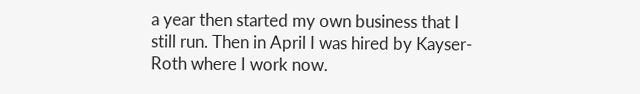a year then started my own business that I still run. Then in April I was hired by Kayser-Roth where I work now.